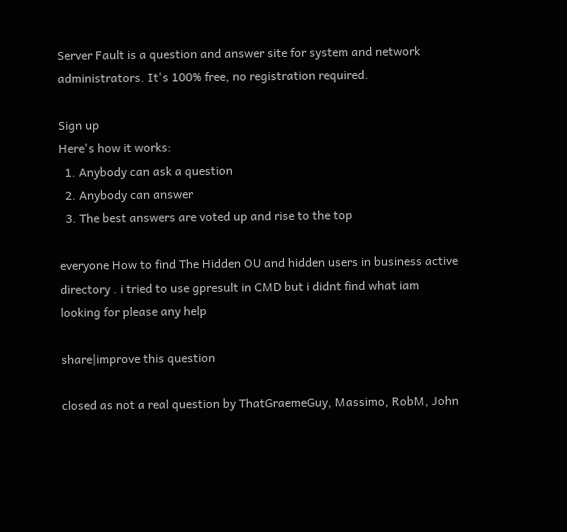Server Fault is a question and answer site for system and network administrators. It's 100% free, no registration required.

Sign up
Here's how it works:
  1. Anybody can ask a question
  2. Anybody can answer
  3. The best answers are voted up and rise to the top

everyone How to find The Hidden OU and hidden users in business active directory . i tried to use gpresult in CMD but i didnt find what iam looking for please any help

share|improve this question

closed as not a real question by ThatGraemeGuy, Massimo, RobM, John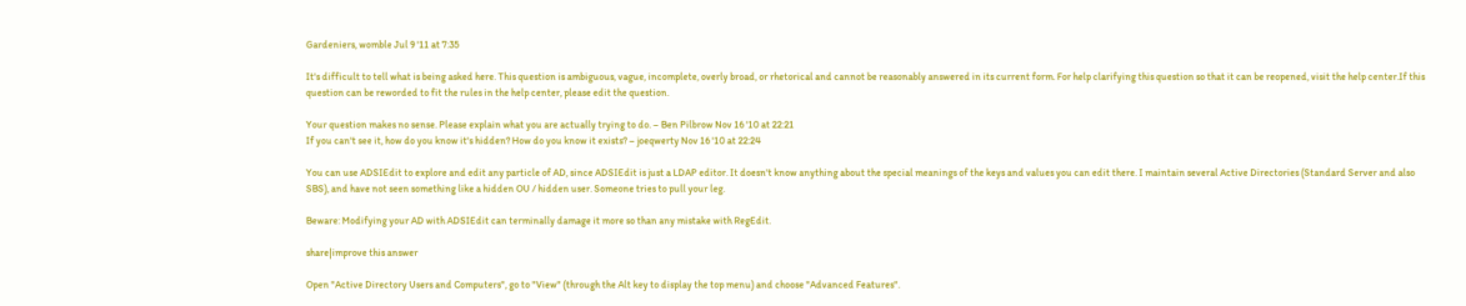Gardeniers, womble Jul 9 '11 at 7:35

It's difficult to tell what is being asked here. This question is ambiguous, vague, incomplete, overly broad, or rhetorical and cannot be reasonably answered in its current form. For help clarifying this question so that it can be reopened, visit the help center.If this question can be reworded to fit the rules in the help center, please edit the question.

Your question makes no sense. Please explain what you are actually trying to do. – Ben Pilbrow Nov 16 '10 at 22:21
If you can't see it, how do you know it's hidden? How do you know it exists? – joeqwerty Nov 16 '10 at 22:24

You can use ADSIEdit to explore and edit any particle of AD, since ADSIEdit is just a LDAP editor. It doesn't know anything about the special meanings of the keys and values you can edit there. I maintain several Active Directories (Standard Server and also SBS), and have not seen something like a hidden OU / hidden user. Someone tries to pull your leg.

Beware: Modifying your AD with ADSIEdit can terminally damage it more so than any mistake with RegEdit.

share|improve this answer

Open "Active Directory Users and Computers", go to "View" (through the Alt key to display the top menu) and choose "Advanced Features".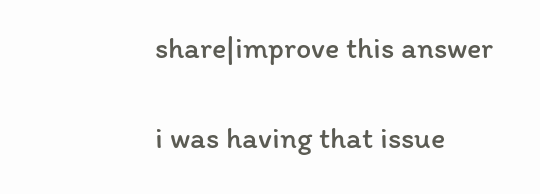share|improve this answer

i was having that issue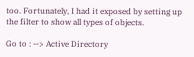too. Fortunately, I had it exposed by setting up the filter to show all types of objects.

Go to : --> Active Directory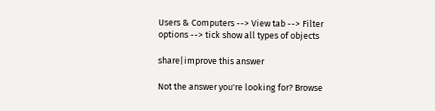Users & Computers --> View tab --> Filter options --> tick show all types of objects

share|improve this answer

Not the answer you're looking for? Browse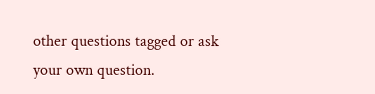other questions tagged or ask your own question.